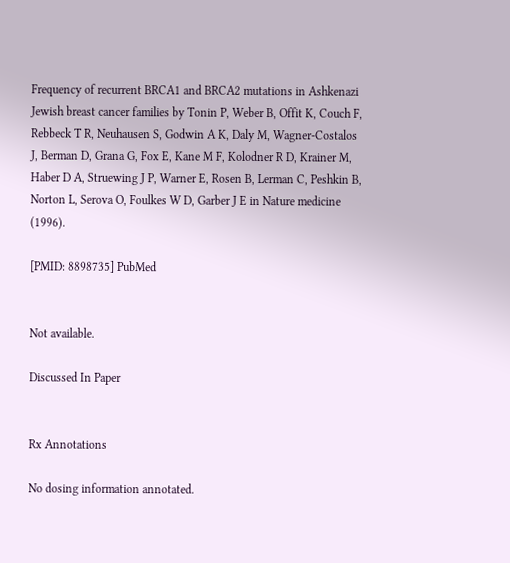Frequency of recurrent BRCA1 and BRCA2 mutations in Ashkenazi Jewish breast cancer families by Tonin P, Weber B, Offit K, Couch F, Rebbeck T R, Neuhausen S, Godwin A K, Daly M, Wagner-Costalos J, Berman D, Grana G, Fox E, Kane M F, Kolodner R D, Krainer M, Haber D A, Struewing J P, Warner E, Rosen B, Lerman C, Peshkin B, Norton L, Serova O, Foulkes W D, Garber J E in Nature medicine (1996).

[PMID: 8898735] PubMed


Not available.

Discussed In Paper


Rx Annotations

No dosing information annotated.